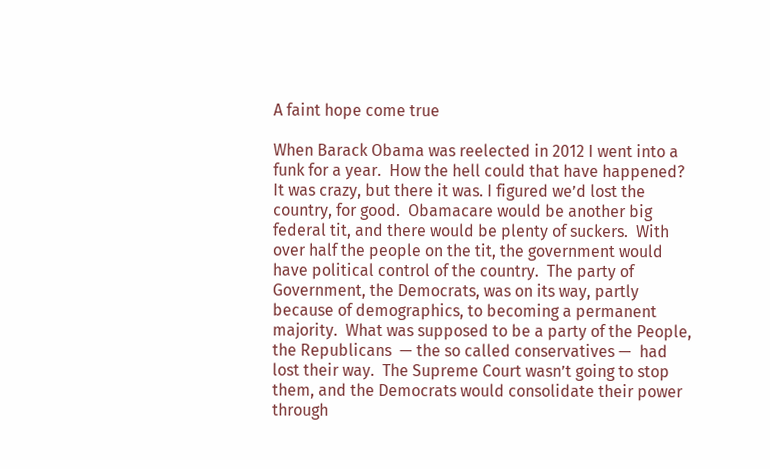A faint hope come true

When Barack Obama was reelected in 2012 I went into a funk for a year.  How the hell could that have happened?  It was crazy, but there it was. I figured we’d lost the country, for good.  Obamacare would be another big federal tit, and there would be plenty of suckers.  With over half the people on the tit, the government would have political control of the country.  The party of Government, the Democrats, was on its way, partly because of demographics, to becoming a permanent majority.  What was supposed to be a party of the People, the Republicans  — the so called conservatives —  had lost their way.  The Supreme Court wasn’t going to stop them, and the Democrats would consolidate their power through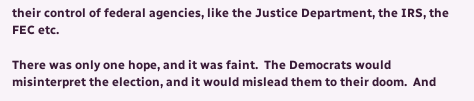their control of federal agencies, like the Justice Department, the IRS, the FEC etc.

There was only one hope, and it was faint.  The Democrats would misinterpret the election, and it would mislead them to their doom.  And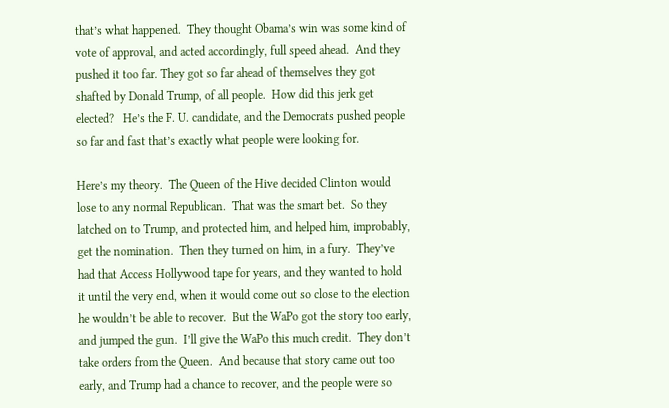that’s what happened.  They thought Obama’s win was some kind of vote of approval, and acted accordingly, full speed ahead.  And they pushed it too far. They got so far ahead of themselves they got shafted by Donald Trump, of all people.  How did this jerk get elected?   He’s the F. U. candidate, and the Democrats pushed people so far and fast that’s exactly what people were looking for.

Here’s my theory.  The Queen of the Hive decided Clinton would lose to any normal Republican.  That was the smart bet.  So they latched on to Trump, and protected him, and helped him, improbably, get the nomination.  Then they turned on him, in a fury.  They’ve had that Access Hollywood tape for years, and they wanted to hold it until the very end, when it would come out so close to the election he wouldn’t be able to recover.  But the WaPo got the story too early, and jumped the gun.  I’ll give the WaPo this much credit.  They don’t take orders from the Queen.  And because that story came out too early, and Trump had a chance to recover, and the people were so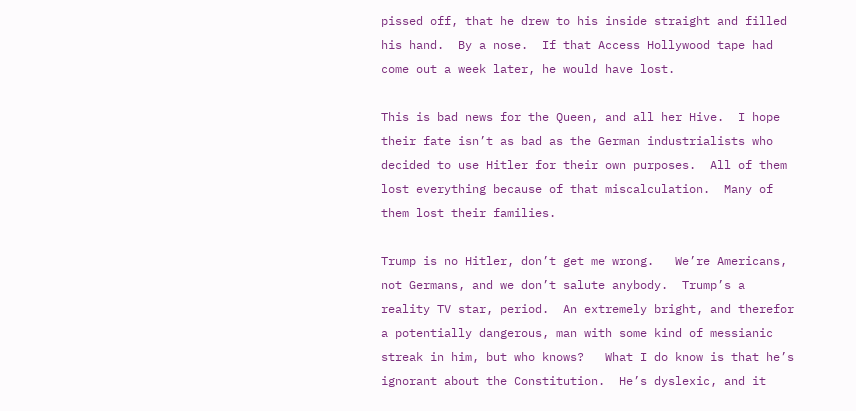pissed off, that he drew to his inside straight and filled his hand.  By a nose.  If that Access Hollywood tape had come out a week later, he would have lost.

This is bad news for the Queen, and all her Hive.  I hope their fate isn’t as bad as the German industrialists who decided to use Hitler for their own purposes.  All of them lost everything because of that miscalculation.  Many of them lost their families.

Trump is no Hitler, don’t get me wrong.   We’re Americans, not Germans, and we don’t salute anybody.  Trump’s a reality TV star, period.  An extremely bright, and therefor a potentially dangerous, man with some kind of messianic streak in him, but who knows?   What I do know is that he’s ignorant about the Constitution.  He’s dyslexic, and it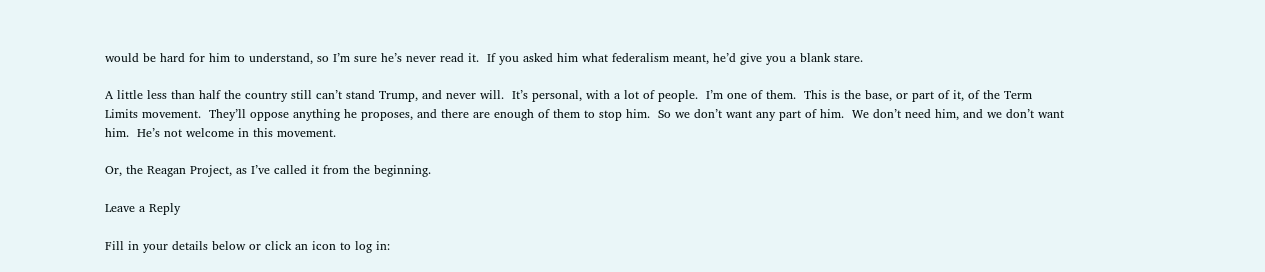would be hard for him to understand, so I’m sure he’s never read it.  If you asked him what federalism meant, he’d give you a blank stare.

A little less than half the country still can’t stand Trump, and never will.  It’s personal, with a lot of people.  I’m one of them.  This is the base, or part of it, of the Term Limits movement.  They’ll oppose anything he proposes, and there are enough of them to stop him.  So we don’t want any part of him.  We don’t need him, and we don’t want him.  He’s not welcome in this movement.

Or, the Reagan Project, as I’ve called it from the beginning.

Leave a Reply

Fill in your details below or click an icon to log in: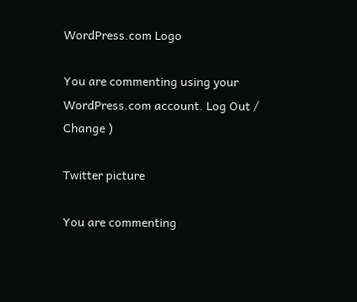WordPress.com Logo

You are commenting using your WordPress.com account. Log Out /  Change )

Twitter picture

You are commenting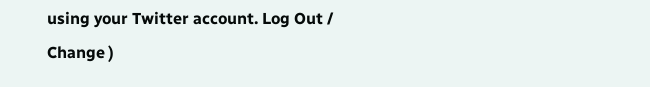using your Twitter account. Log Out /  Change )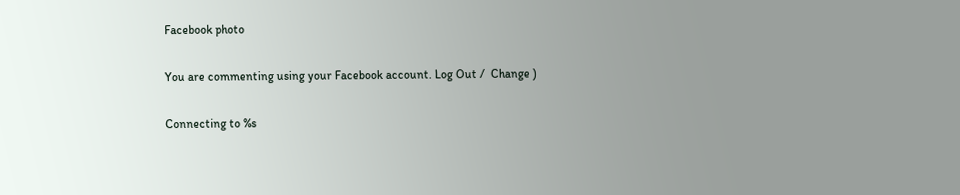Facebook photo

You are commenting using your Facebook account. Log Out /  Change )

Connecting to %s